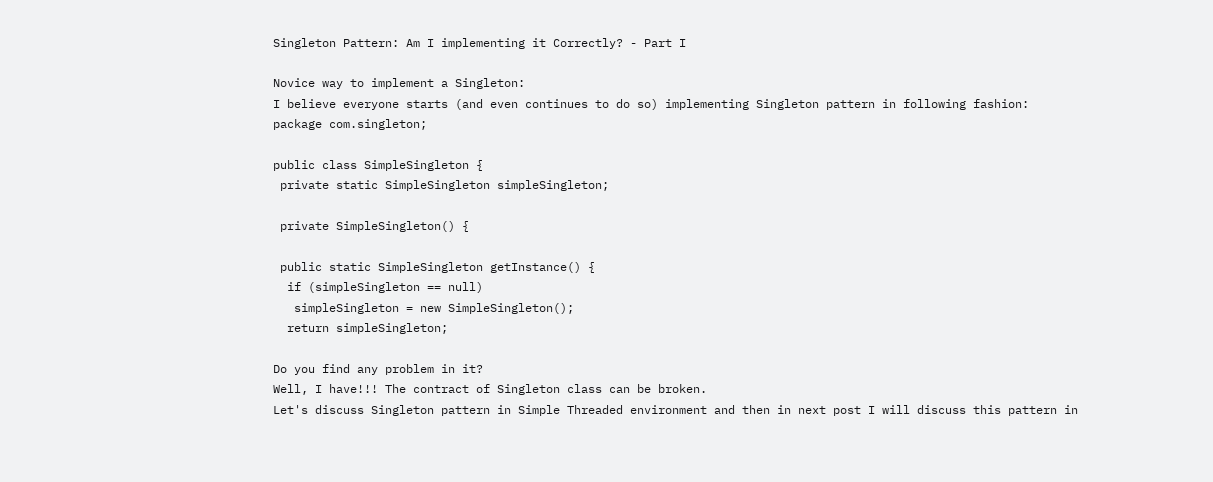Singleton Pattern: Am I implementing it Correctly? - Part I

Novice way to implement a Singleton:
I believe everyone starts (and even continues to do so) implementing Singleton pattern in following fashion:
package com.singleton;

public class SimpleSingleton {
 private static SimpleSingleton simpleSingleton;

 private SimpleSingleton() {

 public static SimpleSingleton getInstance() {
  if (simpleSingleton == null)
   simpleSingleton = new SimpleSingleton();
  return simpleSingleton;

Do you find any problem in it?
Well, I have!!! The contract of Singleton class can be broken.
Let's discuss Singleton pattern in Simple Threaded environment and then in next post I will discuss this pattern in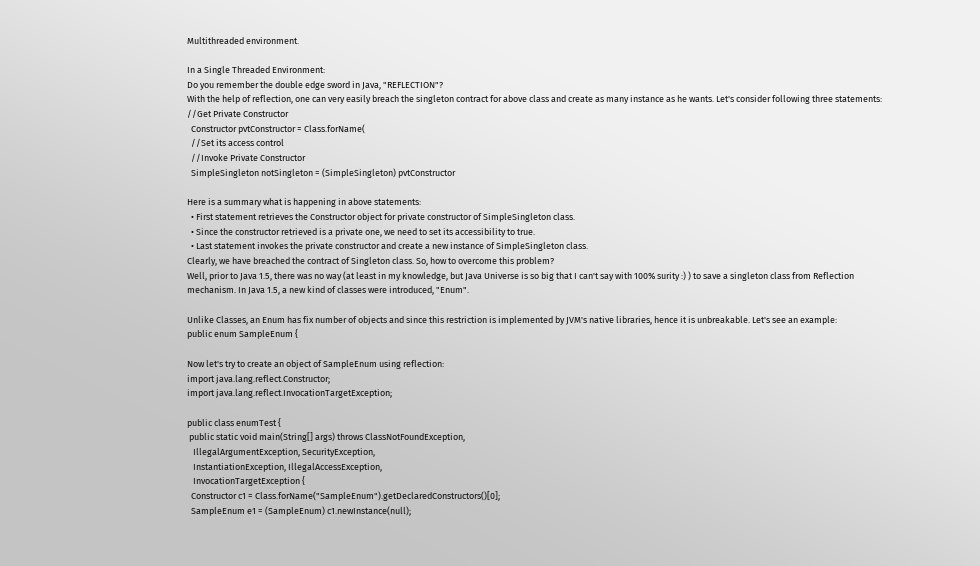Multithreaded environment.

In a Single Threaded Environment:
Do you remember the double edge sword in Java, "REFLECTION"?
With the help of reflection, one can very easily breach the singleton contract for above class and create as many instance as he wants. Let's consider following three statements:
//Get Private Constructor
  Constructor pvtConstructor = Class.forName(
  //Set its access control
  //Invoke Private Constructor
  SimpleSingleton notSingleton = (SimpleSingleton) pvtConstructor

Here is a summary what is happening in above statements:
  • First statement retrieves the Constructor object for private constructor of SimpleSingleton class.
  • Since the constructor retrieved is a private one, we need to set its accessibility to true.
  • Last statement invokes the private constructor and create a new instance of SimpleSingleton class.
Clearly, we have breached the contract of Singleton class. So, how to overcome this problem?
Well, prior to Java 1.5, there was no way (at least in my knowledge, but Java Universe is so big that I can't say with 100% surity :) ) to save a singleton class from Reflection mechanism. In Java 1.5, a new kind of classes were introduced, "Enum".

Unlike Classes, an Enum has fix number of objects and since this restriction is implemented by JVM's native libraries, hence it is unbreakable. Let's see an example:
public enum SampleEnum {

Now let's try to create an object of SampleEnum using reflection:
import java.lang.reflect.Constructor;
import java.lang.reflect.InvocationTargetException;

public class enumTest {
 public static void main(String[] args) throws ClassNotFoundException,
   IllegalArgumentException, SecurityException,
   InstantiationException, IllegalAccessException,
   InvocationTargetException {
  Constructor c1 = Class.forName("SampleEnum").getDeclaredConstructors()[0];
  SampleEnum e1 = (SampleEnum) c1.newInstance(null);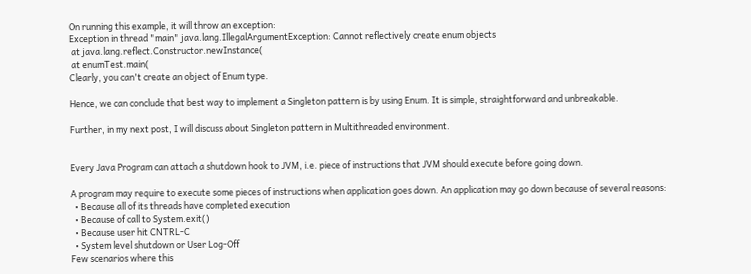On running this example, it will throw an exception:
Exception in thread "main" java.lang.IllegalArgumentException: Cannot reflectively create enum objects
 at java.lang.reflect.Constructor.newInstance(
 at enumTest.main(
Clearly, you can't create an object of Enum type.

Hence, we can conclude that best way to implement a Singleton pattern is by using Enum. It is simple, straightforward and unbreakable.

Further, in my next post, I will discuss about Singleton pattern in Multithreaded environment.


Every Java Program can attach a shutdown hook to JVM, i.e. piece of instructions that JVM should execute before going down.

A program may require to execute some pieces of instructions when application goes down. An application may go down because of several reasons:
  • Because all of its threads have completed execution
  • Because of call to System.exit()
  • Because user hit CNTRL-C
  • System level shutdown or User Log-Off
Few scenarios where this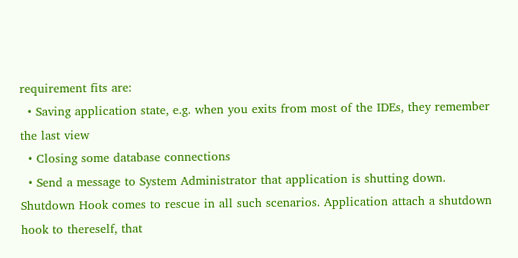requirement fits are:
  • Saving application state, e.g. when you exits from most of the IDEs, they remember the last view
  • Closing some database connections
  • Send a message to System Administrator that application is shutting down.
Shutdown Hook comes to rescue in all such scenarios. Application attach a shutdown hook to thereself, that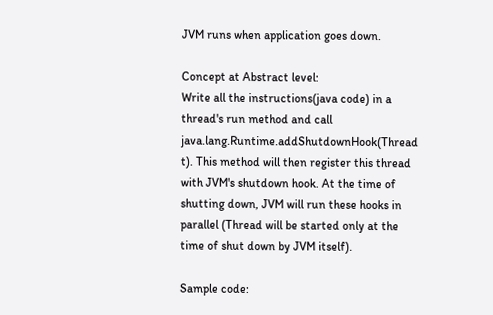JVM runs when application goes down.

Concept at Abstract level:
Write all the instructions(java code) in a thread's run method and call java.lang.Runtime.addShutdownHook(Thread t). This method will then register this thread with JVM's shutdown hook. At the time of shutting down, JVM will run these hooks in parallel (Thread will be started only at the time of shut down by JVM itself).

Sample code: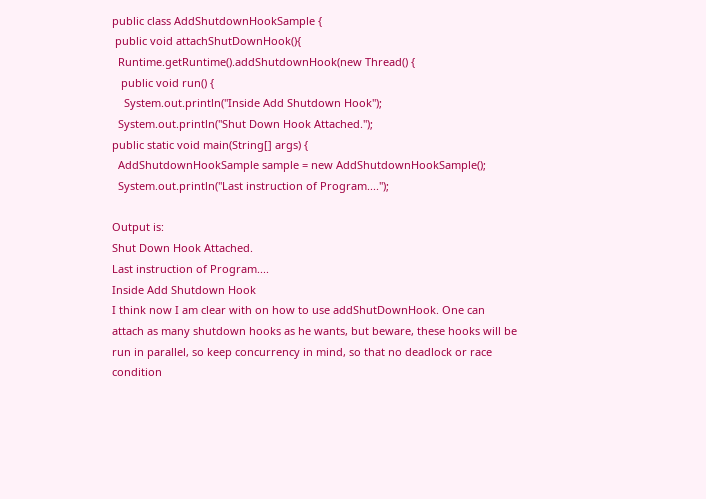public class AddShutdownHookSample {
 public void attachShutDownHook(){
  Runtime.getRuntime().addShutdownHook(new Thread() {
   public void run() {
    System.out.println("Inside Add Shutdown Hook");
  System.out.println("Shut Down Hook Attached.");
public static void main(String[] args) {
  AddShutdownHookSample sample = new AddShutdownHookSample();
  System.out.println("Last instruction of Program....");

Output is:
Shut Down Hook Attached.
Last instruction of Program....
Inside Add Shutdown Hook
I think now I am clear with on how to use addShutDownHook. One can attach as many shutdown hooks as he wants, but beware, these hooks will be run in parallel, so keep concurrency in mind, so that no deadlock or race condition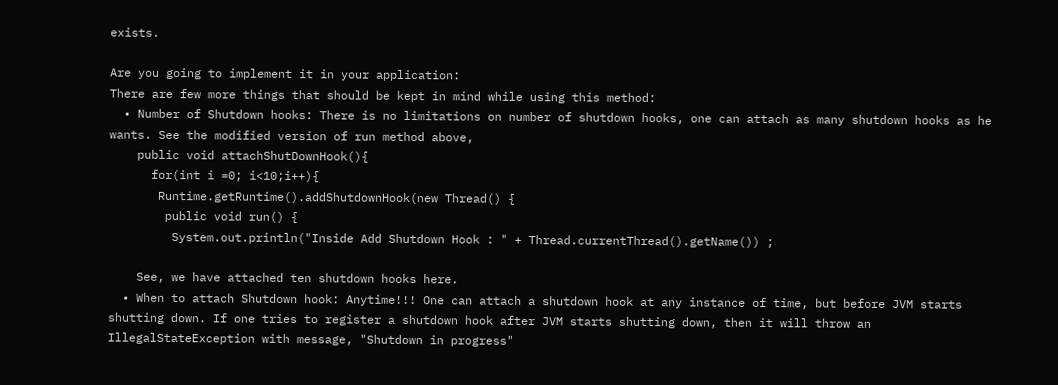exists.

Are you going to implement it in your application:
There are few more things that should be kept in mind while using this method:
  • Number of Shutdown hooks: There is no limitations on number of shutdown hooks, one can attach as many shutdown hooks as he wants. See the modified version of run method above,
    public void attachShutDownHook(){
      for(int i =0; i<10;i++){
       Runtime.getRuntime().addShutdownHook(new Thread() {
        public void run() {
         System.out.println("Inside Add Shutdown Hook : " + Thread.currentThread().getName()) ;

    See, we have attached ten shutdown hooks here.
  • When to attach Shutdown hook: Anytime!!! One can attach a shutdown hook at any instance of time, but before JVM starts shutting down. If one tries to register a shutdown hook after JVM starts shutting down, then it will throw an IllegalStateException with message, "Shutdown in progress"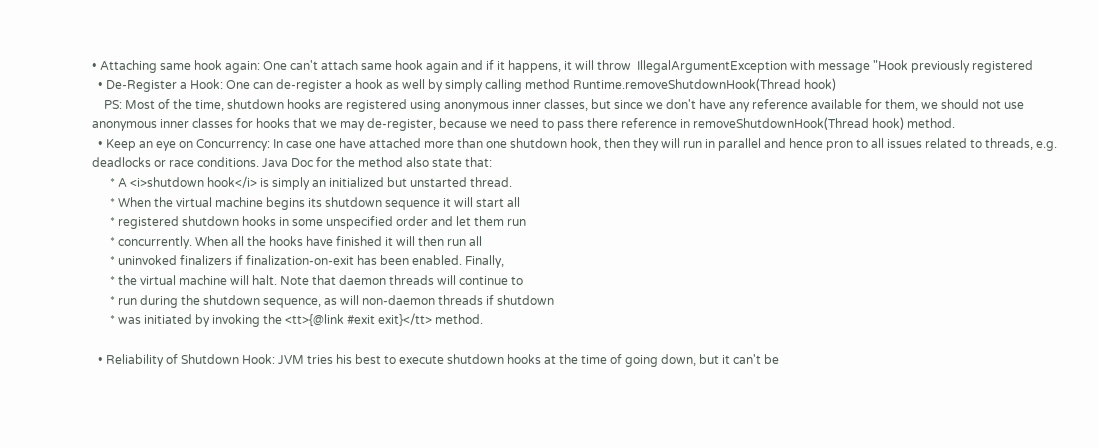• Attaching same hook again: One can't attach same hook again and if it happens, it will throw  IllegalArgumentException with message "Hook previously registered
  • De-Register a Hook: One can de-register a hook as well by simply calling method Runtime.removeShutdownHook(Thread hook)
    PS: Most of the time, shutdown hooks are registered using anonymous inner classes, but since we don't have any reference available for them, we should not use anonymous inner classes for hooks that we may de-register, because we need to pass there reference in removeShutdownHook(Thread hook) method.
  • Keep an eye on Concurrency: In case one have attached more than one shutdown hook, then they will run in parallel and hence pron to all issues related to threads, e.g. deadlocks or race conditions. Java Doc for the method also state that:
      * A <i>shutdown hook</i> is simply an initialized but unstarted thread.
      * When the virtual machine begins its shutdown sequence it will start all
      * registered shutdown hooks in some unspecified order and let them run
      * concurrently. When all the hooks have finished it will then run all
      * uninvoked finalizers if finalization-on-exit has been enabled. Finally,
      * the virtual machine will halt. Note that daemon threads will continue to
      * run during the shutdown sequence, as will non-daemon threads if shutdown
      * was initiated by invoking the <tt>{@link #exit exit}</tt> method.

  • Reliability of Shutdown Hook: JVM tries his best to execute shutdown hooks at the time of going down, but it can't be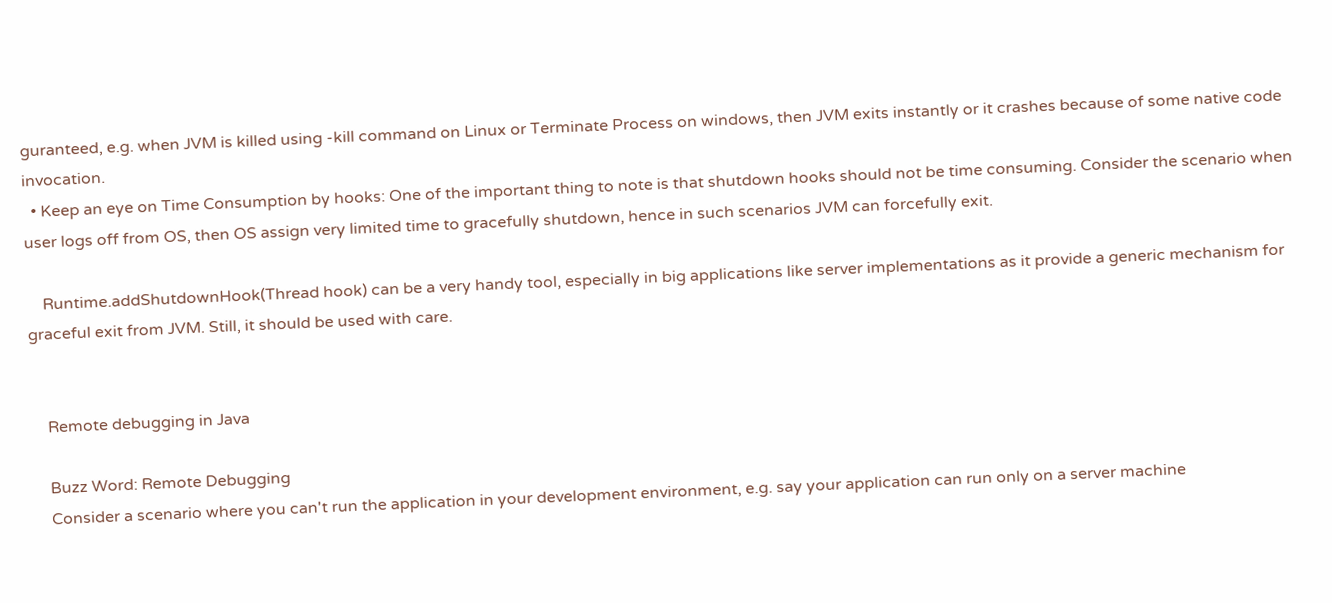guranteed, e.g. when JVM is killed using -kill command on Linux or Terminate Process on windows, then JVM exits instantly or it crashes because of some native code invocation.
  • Keep an eye on Time Consumption by hooks: One of the important thing to note is that shutdown hooks should not be time consuming. Consider the scenario when user logs off from OS, then OS assign very limited time to gracefully shutdown, hence in such scenarios JVM can forcefully exit.

    Runtime.addShutdownHook(Thread hook) can be a very handy tool, especially in big applications like server implementations as it provide a generic mechanism for graceful exit from JVM. Still, it should be used with care.


    Remote debugging in Java

    Buzz Word: Remote Debugging
    Consider a scenario where you can't run the application in your development environment, e.g. say your application can run only on a server machine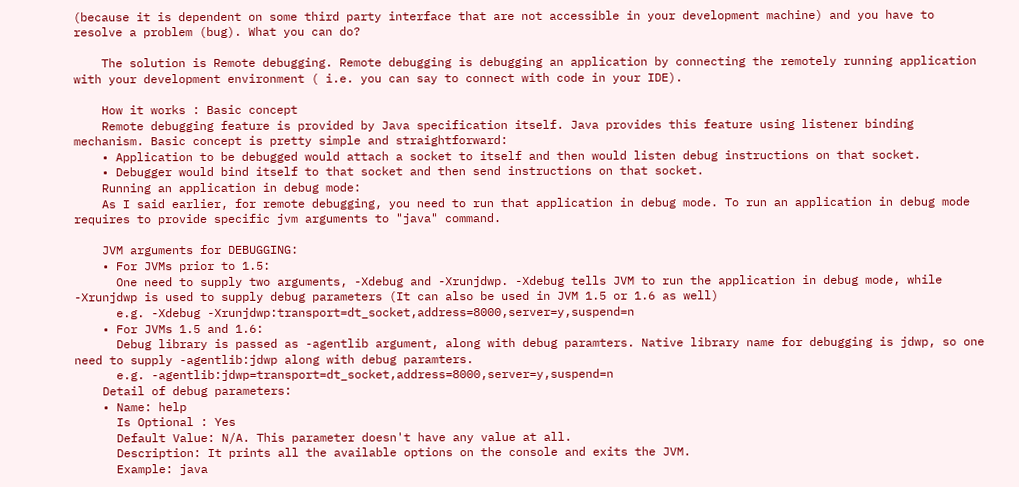(because it is dependent on some third party interface that are not accessible in your development machine) and you have to resolve a problem (bug). What you can do?

    The solution is Remote debugging. Remote debugging is debugging an application by connecting the remotely running application with your development environment ( i.e. you can say to connect with code in your IDE).

    How it works : Basic concept
    Remote debugging feature is provided by Java specification itself. Java provides this feature using listener binding mechanism. Basic concept is pretty simple and straightforward:
    • Application to be debugged would attach a socket to itself and then would listen debug instructions on that socket.
    • Debugger would bind itself to that socket and then send instructions on that socket.
    Running an application in debug mode:
    As I said earlier, for remote debugging, you need to run that application in debug mode. To run an application in debug mode requires to provide specific jvm arguments to "java" command.

    JVM arguments for DEBUGGING:
    • For JVMs prior to 1.5:
      One need to supply two arguments, -Xdebug and -Xrunjdwp. -Xdebug tells JVM to run the application in debug mode, while -Xrunjdwp is used to supply debug parameters (It can also be used in JVM 1.5 or 1.6 as well)
      e.g. -Xdebug -Xrunjdwp:transport=dt_socket,address=8000,server=y,suspend=n
    • For JVMs 1.5 and 1.6:
      Debug library is passed as -agentlib argument, along with debug paramters. Native library name for debugging is jdwp, so one need to supply -agentlib:jdwp along with debug paramters.
      e.g. -agentlib:jdwp=transport=dt_socket,address=8000,server=y,suspend=n
    Detail of debug parameters:
    • Name: help
      Is Optional : Yes
      Default Value: N/A. This parameter doesn't have any value at all.
      Description: It prints all the available options on the console and exits the JVM.
      Example: java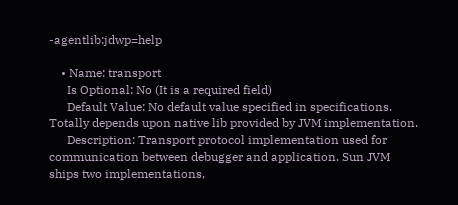-agentlib:jdwp=help

    • Name: transport
      Is Optional: No (It is a required field)
      Default Value: No default value specified in specifications. Totally depends upon native lib provided by JVM implementation.
      Description: Transport protocol implementation used for communication between debugger and application. Sun JVM ships two implementations,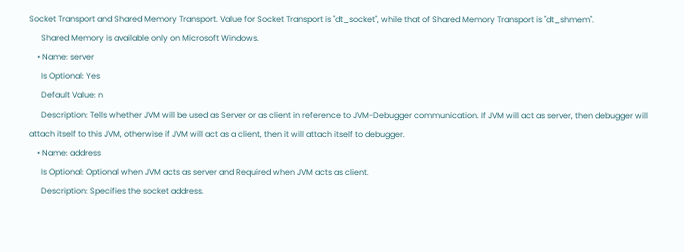Socket Transport and Shared Memory Transport. Value for Socket Transport is "dt_socket", while that of Shared Memory Transport is "dt_shmem".
      Shared Memory is available only on Microsoft Windows.
    • Name: server
      Is Optional: Yes
      Default Value: n
      Description: Tells whether JVM will be used as Server or as client in reference to JVM-Debugger communication. If JVM will act as server, then debugger will attach itself to this JVM, otherwise if JVM will act as a client, then it will attach itself to debugger.
    • Name: address
      Is Optional: Optional when JVM acts as server and Required when JVM acts as client.
      Description: Specifies the socket address.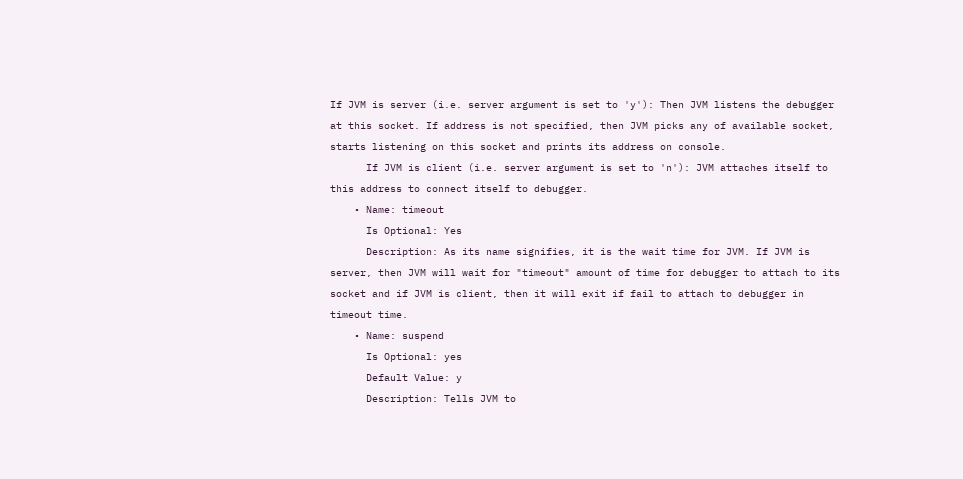If JVM is server (i.e. server argument is set to 'y'): Then JVM listens the debugger at this socket. If address is not specified, then JVM picks any of available socket, starts listening on this socket and prints its address on console.
      If JVM is client (i.e. server argument is set to 'n'): JVM attaches itself to this address to connect itself to debugger.
    • Name: timeout
      Is Optional: Yes
      Description: As its name signifies, it is the wait time for JVM. If JVM is server, then JVM will wait for "timeout" amount of time for debugger to attach to its socket and if JVM is client, then it will exit if fail to attach to debugger in timeout time.
    • Name: suspend
      Is Optional: yes
      Default Value: y
      Description: Tells JVM to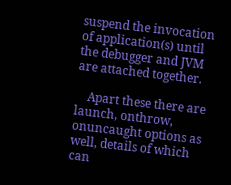suspend the invocation of application(s) until the debugger and JVM are attached together.

    Apart these there are launch, onthrow, onuncaught options as well, details of which can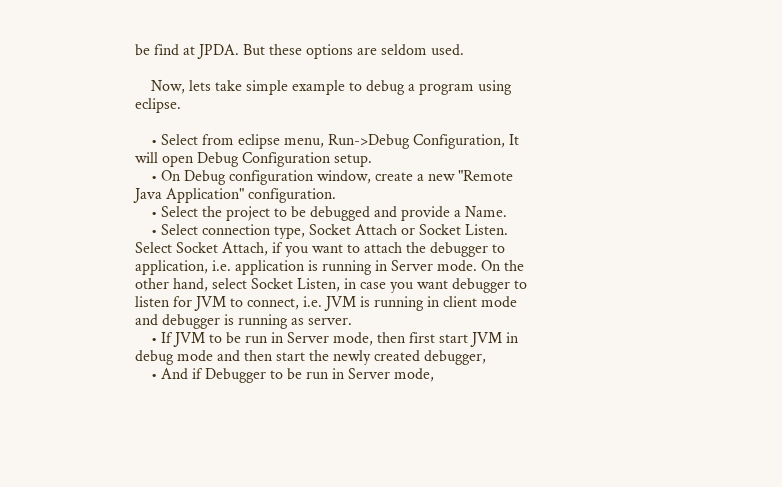be find at JPDA. But these options are seldom used.

    Now, lets take simple example to debug a program using eclipse.

    • Select from eclipse menu, Run->Debug Configuration, It will open Debug Configuration setup.
    • On Debug configuration window, create a new "Remote Java Application" configuration.
    • Select the project to be debugged and provide a Name.
    • Select connection type, Socket Attach or Socket Listen. Select Socket Attach, if you want to attach the debugger to application, i.e. application is running in Server mode. On the other hand, select Socket Listen, in case you want debugger to listen for JVM to connect, i.e. JVM is running in client mode and debugger is running as server.
    • If JVM to be run in Server mode, then first start JVM in debug mode and then start the newly created debugger,
    • And if Debugger to be run in Server mode,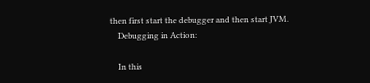then first start the debugger and then start JVM.
    Debugging in Action:

    In this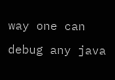way one can debug any java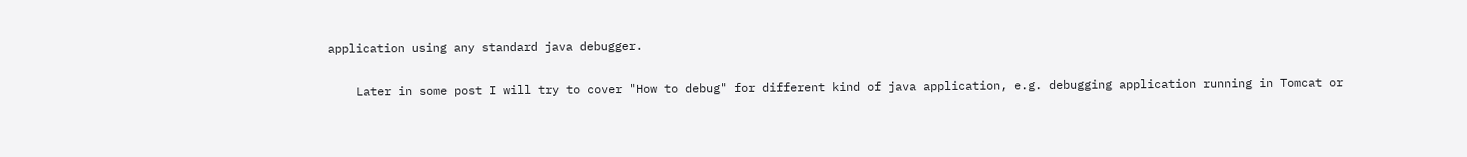application using any standard java debugger.

    Later in some post I will try to cover "How to debug" for different kind of java application, e.g. debugging application running in Tomcat or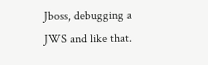Jboss, debugging a JWS and like that.